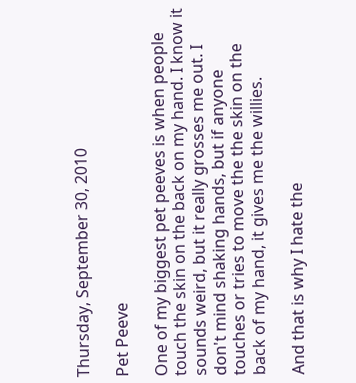Thursday, September 30, 2010

Pet Peeve

One of my biggest pet peeves is when people touch the skin on the back on my hand. I know it sounds weird, but it really grosses me out. I don't mind shaking hands, but if anyone touches or tries to move the the skin on the back of my hand, it gives me the willies.

And that is why I hate the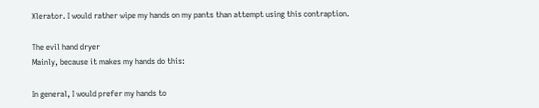Xlerator. I would rather wipe my hands on my pants than attempt using this contraption.

The evil hand dryer
Mainly, because it makes my hands do this:

In general, I would prefer my hands to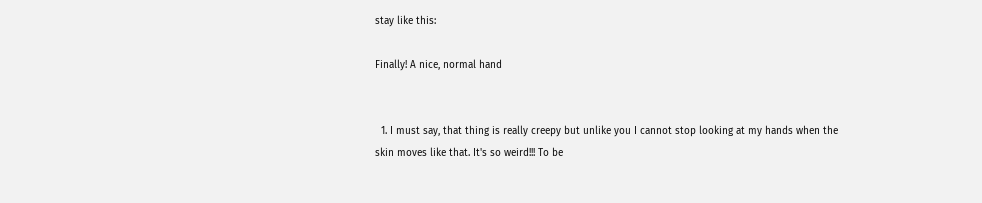stay like this:

Finally! A nice, normal hand


  1. I must say, that thing is really creepy but unlike you I cannot stop looking at my hands when the skin moves like that. It's so weird!!! To be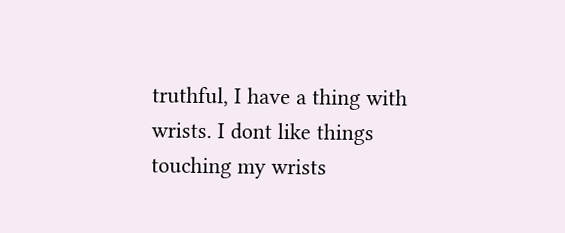truthful, I have a thing with wrists. I dont like things touching my wrists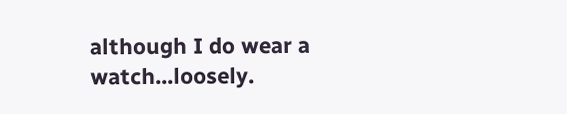although I do wear a watch...loosely.